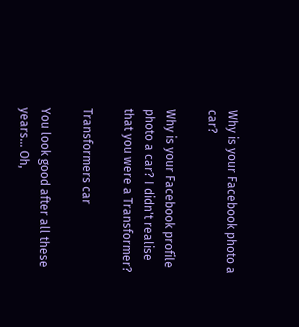Why is your Facebook photo a car?

Why is your Facebook profile photo a car? I didn't realise that you were a Transformer?

Transformers car

You look good after all these years… Oh,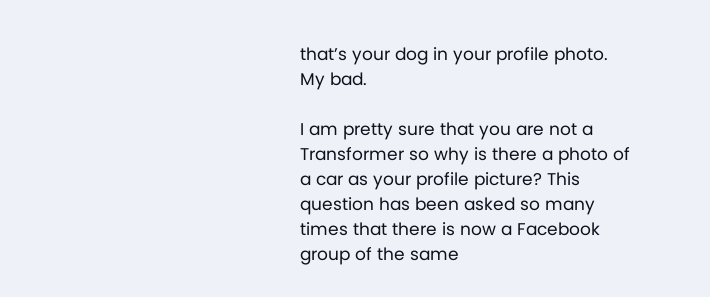that’s your dog in your profile photo. My bad.

I am pretty sure that you are not a Transformer so why is there a photo of a car as your profile picture? This question has been asked so many times that there is now a Facebook group of the same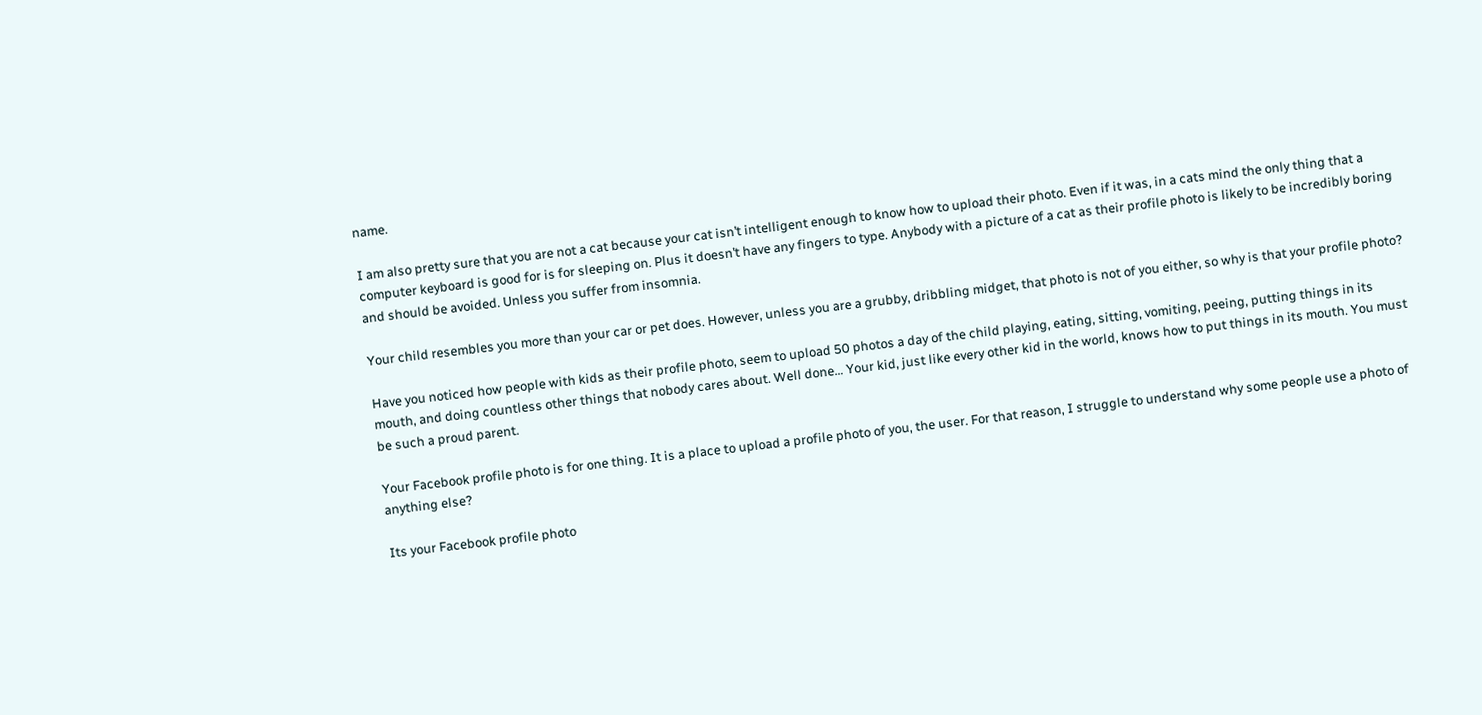name.

I am also pretty sure that you are not a cat because your cat isn’t intelligent enough to know how to upload their photo. Even if it was, in a cats mind the only thing that a computer keyboard is good for is for sleeping on. Plus it doesn’t have any fingers to type. Anybody with a picture of a cat as their profile photo is likely to be incredibly boring and should be avoided. Unless you suffer from insomnia.

Your child resembles you more than your car or pet does. However, unless you are a grubby, dribbling midget, that photo is not of you either, so why is that your profile photo?

Have you noticed how people with kids as their profile photo, seem to upload 50 photos a day of the child playing, eating, sitting, vomiting, peeing, putting things in its mouth, and doing countless other things that nobody cares about. Well done… Your kid, just like every other kid in the world, knows how to put things in its mouth. You must be such a proud parent.

Your Facebook profile photo is for one thing. It is a place to upload a profile photo of you, the user. For that reason, I struggle to understand why some people use a photo of anything else?

Its your Facebook profile photo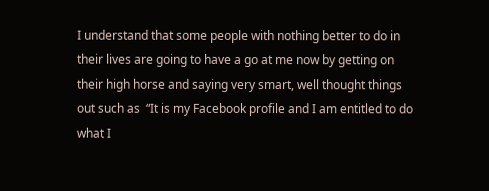I understand that some people with nothing better to do in their lives are going to have a go at me now by getting on their high horse and saying very smart, well thought things out such as  “It is my Facebook profile and I am entitled to do what I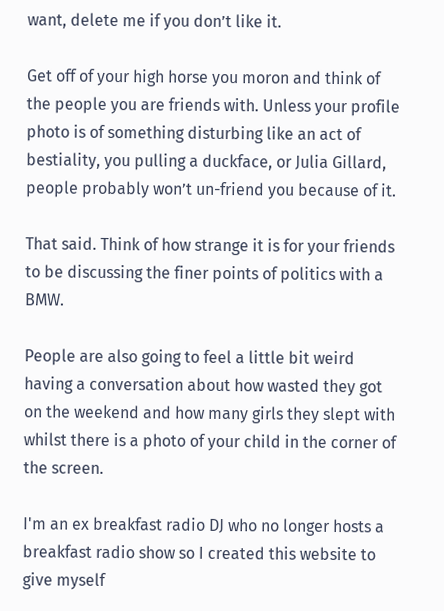want, delete me if you don’t like it.

Get off of your high horse you moron and think of the people you are friends with. Unless your profile photo is of something disturbing like an act of bestiality, you pulling a duckface, or Julia Gillard, people probably won’t un-friend you because of it.

That said. Think of how strange it is for your friends to be discussing the finer points of politics with a BMW.

People are also going to feel a little bit weird having a conversation about how wasted they got on the weekend and how many girls they slept with whilst there is a photo of your child in the corner of the screen.

I'm an ex breakfast radio DJ who no longer hosts a breakfast radio show so I created this website to give myself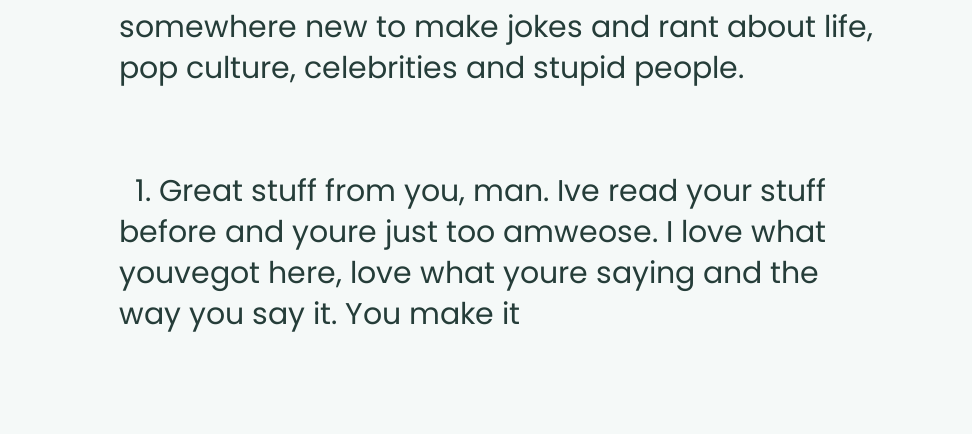somewhere new to make jokes and rant about life, pop culture, celebrities and stupid people.


  1. Great stuff from you, man. Ive read your stuff before and youre just too amweose. I love what youvegot here, love what youre saying and the way you say it. You make it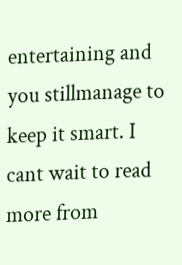entertaining and you stillmanage to keep it smart. I cant wait to read more from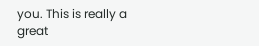you. This is really a great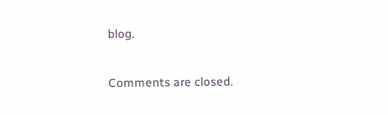blog.

Comments are closed.